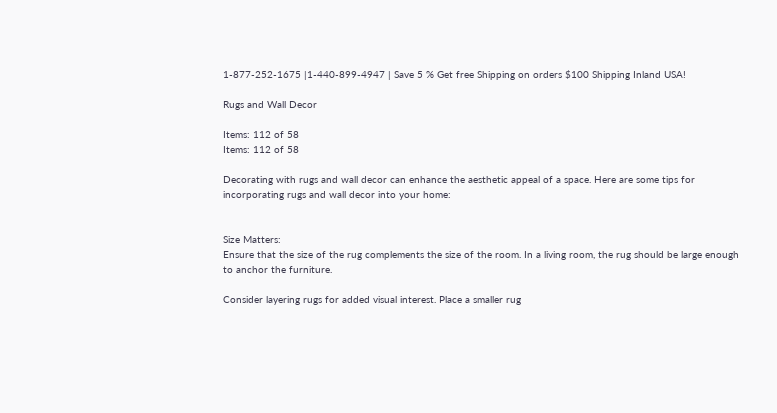1-877-252-1675 |1-440-899-4947 | Save 5 % Get free Shipping on orders $100 Shipping Inland USA!

Rugs and Wall Decor

Items: 112 of 58
Items: 112 of 58

Decorating with rugs and wall decor can enhance the aesthetic appeal of a space. Here are some tips for incorporating rugs and wall decor into your home:


Size Matters:
Ensure that the size of the rug complements the size of the room. In a living room, the rug should be large enough to anchor the furniture.

Consider layering rugs for added visual interest. Place a smaller rug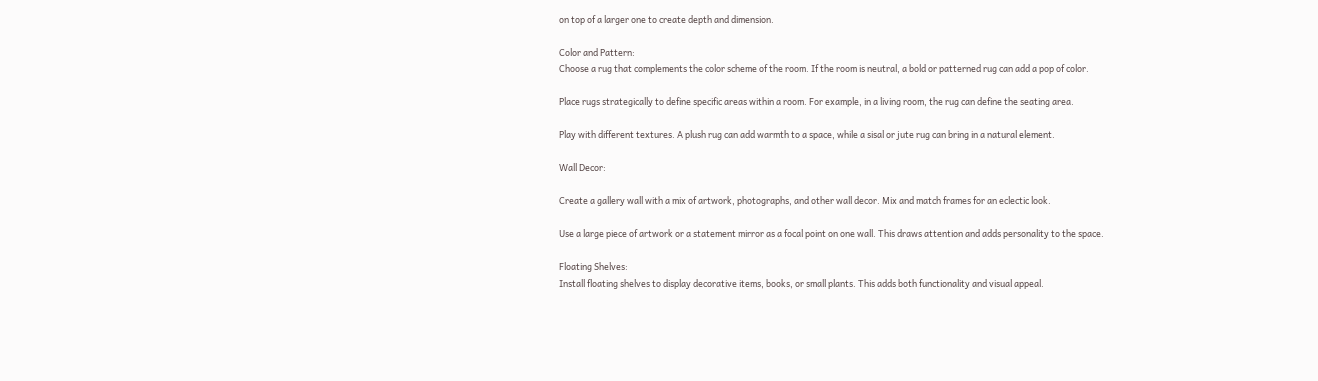on top of a larger one to create depth and dimension.

Color and Pattern:
Choose a rug that complements the color scheme of the room. If the room is neutral, a bold or patterned rug can add a pop of color.

Place rugs strategically to define specific areas within a room. For example, in a living room, the rug can define the seating area.

Play with different textures. A plush rug can add warmth to a space, while a sisal or jute rug can bring in a natural element.

Wall Decor:

Create a gallery wall with a mix of artwork, photographs, and other wall decor. Mix and match frames for an eclectic look.

Use a large piece of artwork or a statement mirror as a focal point on one wall. This draws attention and adds personality to the space.

Floating Shelves:
Install floating shelves to display decorative items, books, or small plants. This adds both functionality and visual appeal.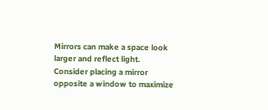Mirrors can make a space look larger and reflect light. Consider placing a mirror opposite a window to maximize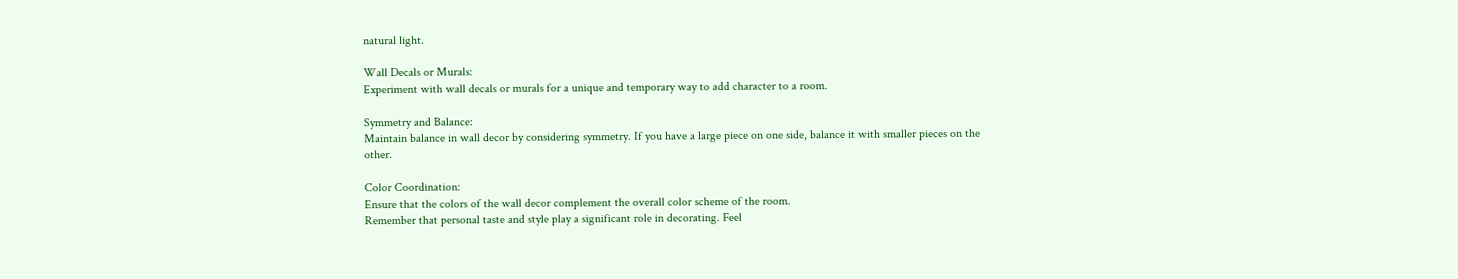natural light.

Wall Decals or Murals:
Experiment with wall decals or murals for a unique and temporary way to add character to a room.

Symmetry and Balance:
Maintain balance in wall decor by considering symmetry. If you have a large piece on one side, balance it with smaller pieces on the other.

Color Coordination:
Ensure that the colors of the wall decor complement the overall color scheme of the room.
Remember that personal taste and style play a significant role in decorating. Feel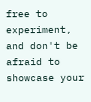free to experiment, and don't be afraid to showcase your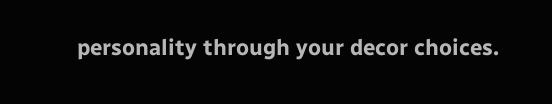personality through your decor choices.